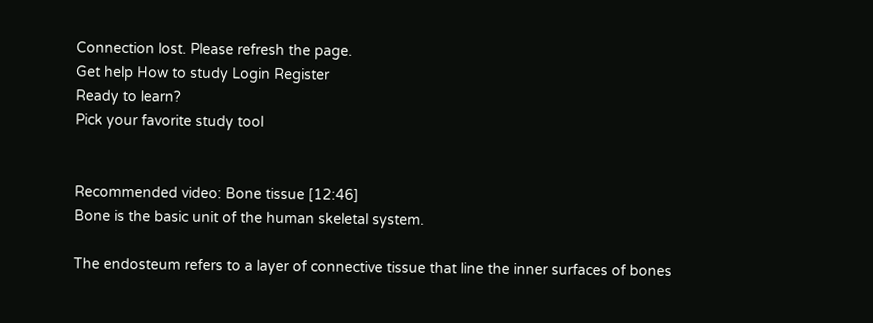Connection lost. Please refresh the page.
Get help How to study Login Register
Ready to learn?
Pick your favorite study tool


Recommended video: Bone tissue [12:46]
Bone is the basic unit of the human skeletal system.

The endosteum refers to a layer of connective tissue that line the inner surfaces of bones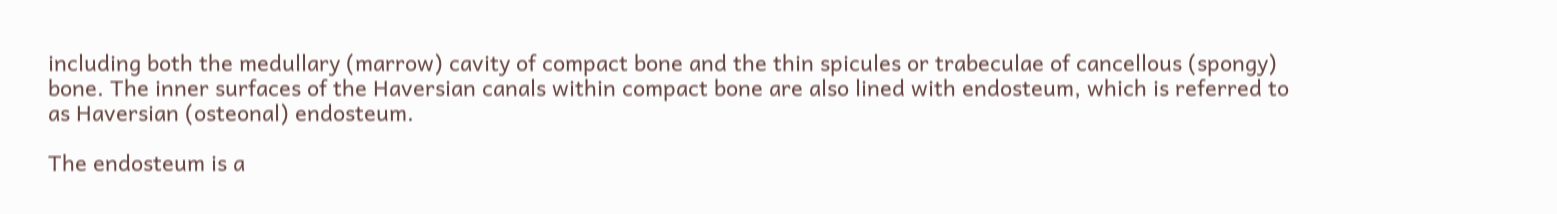including both the medullary (marrow) cavity of compact bone and the thin spicules or trabeculae of cancellous (spongy) bone. The inner surfaces of the Haversian canals within compact bone are also lined with endosteum, which is referred to as Haversian (osteonal) endosteum.

The endosteum is a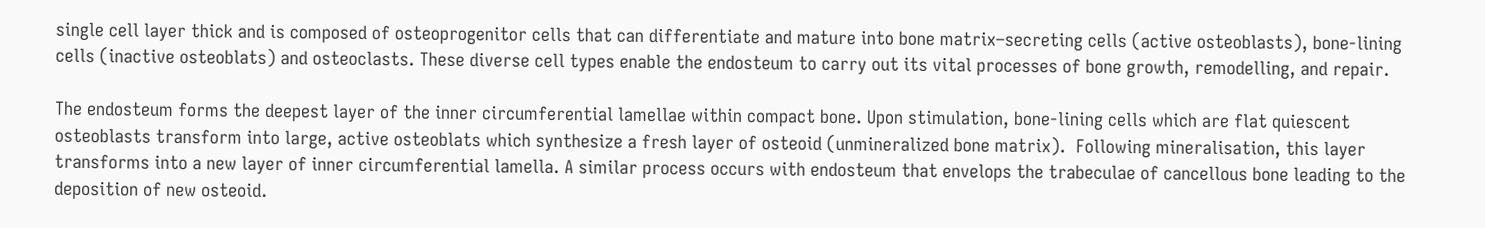single cell layer thick and is composed of osteoprogenitor cells that can differentiate and mature into bone matrix–secreting cells (active osteoblasts), bone-lining cells (inactive osteoblats) and osteoclasts. These diverse cell types enable the endosteum to carry out its vital processes of bone growth, remodelling, and repair.

The endosteum forms the deepest layer of the inner circumferential lamellae within compact bone. Upon stimulation, bone-lining cells which are flat quiescent osteoblasts transform into large, active osteoblats which synthesize a fresh layer of osteoid (unmineralized bone matrix).  Following mineralisation, this layer transforms into a new layer of inner circumferential lamella. A similar process occurs with endosteum that envelops the trabeculae of cancellous bone leading to the deposition of new osteoid.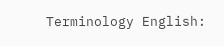Terminology English: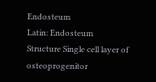Endosteum
Latin: Endosteum
Structure Single cell layer of osteoprogenitor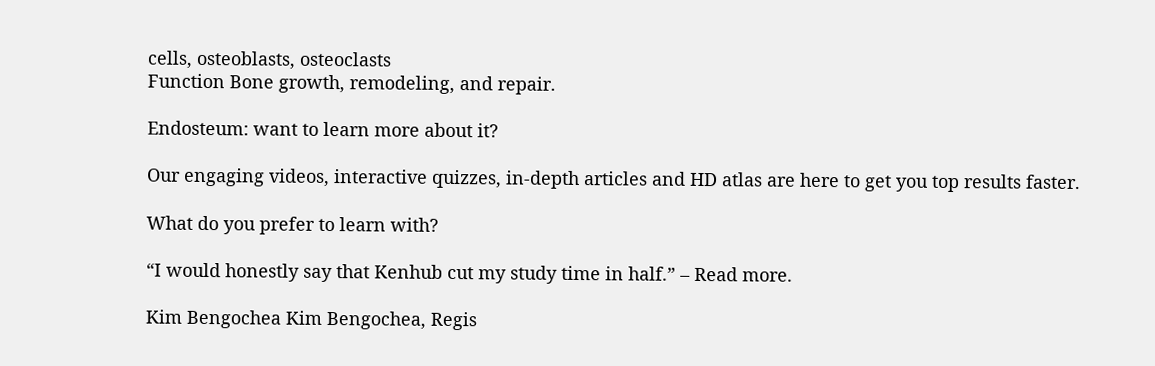cells, osteoblasts, osteoclasts
Function Bone growth, remodeling, and repair.

Endosteum: want to learn more about it?

Our engaging videos, interactive quizzes, in-depth articles and HD atlas are here to get you top results faster.

What do you prefer to learn with?

“I would honestly say that Kenhub cut my study time in half.” – Read more.

Kim Bengochea Kim Bengochea, Regis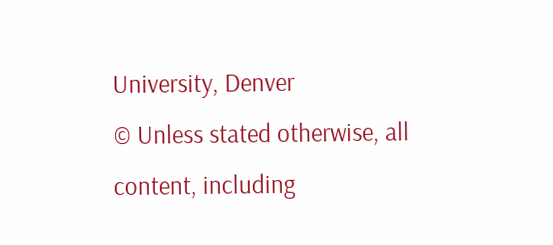University, Denver
© Unless stated otherwise, all content, including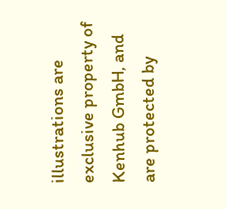illustrations are exclusive property of Kenhub GmbH, and are protected by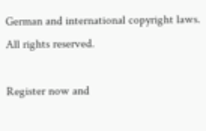German and international copyright laws. All rights reserved.

Register now and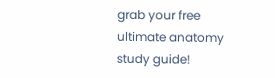grab your free ultimate anatomy study guide!